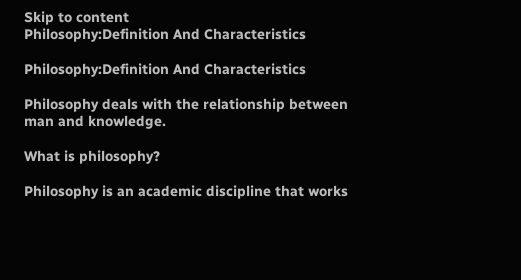Skip to content
Philosophy:Definition And Characteristics

Philosophy:Definition And Characteristics

Philosophy deals with the relationship between man and knowledge.

What is philosophy?

Philosophy is an academic discipline that works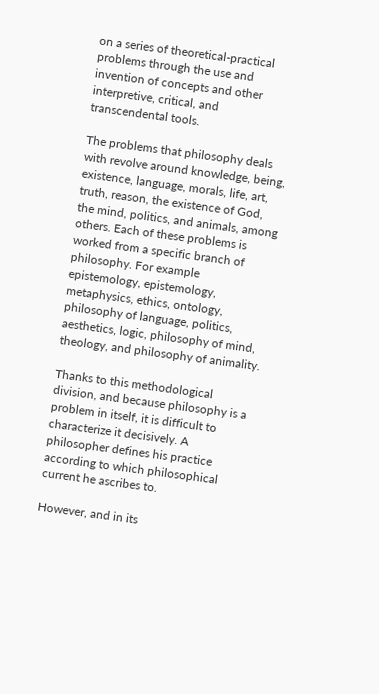on a series of theoretical-practical problems through the use and invention of concepts and other interpretive, critical, and transcendental tools.

The problems that philosophy deals with revolve around knowledge, being, existence, language, morals, life, art, truth, reason, the existence of God, the mind, politics, and animals, among others. Each of these problems is worked from a specific branch of philosophy. For example epistemology, epistemology, metaphysics, ethics, ontology, philosophy of language, politics, aesthetics, logic, philosophy of mind, theology, and philosophy of animality.

Thanks to this methodological division, and because philosophy is a problem in itself, it is difficult to characterize it decisively. A philosopher defines his practice according to which philosophical current he ascribes to.

However, and in its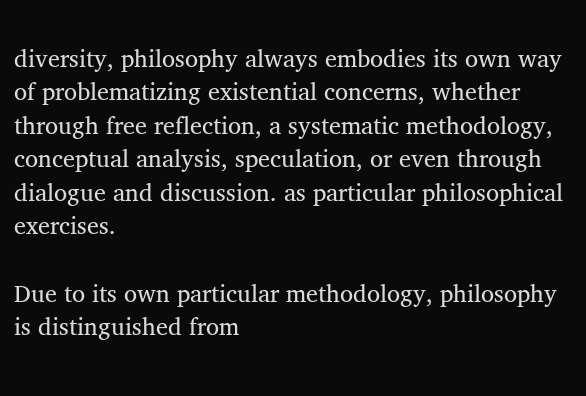diversity, philosophy always embodies its own way of problematizing existential concerns, whether through free reflection, a systematic methodology, conceptual analysis, speculation, or even through dialogue and discussion. as particular philosophical exercises.

Due to its own particular methodology, philosophy is distinguished from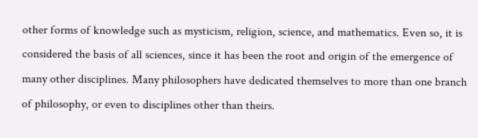other forms of knowledge such as mysticism, religion, science, and mathematics. Even so, it is considered the basis of all sciences, since it has been the root and origin of the emergence of many other disciplines. Many philosophers have dedicated themselves to more than one branch of philosophy, or even to disciplines other than theirs.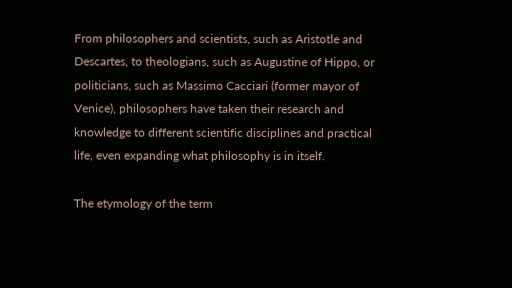From philosophers and scientists, such as Aristotle and Descartes, to theologians, such as Augustine of Hippo, or politicians, such as Massimo Cacciari (former mayor of Venice), philosophers have taken their research and knowledge to different scientific disciplines and practical life, even expanding what philosophy is in itself.

The etymology of the term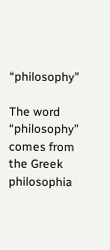“philosophy”

The word “philosophy” comes from the Greek philosophia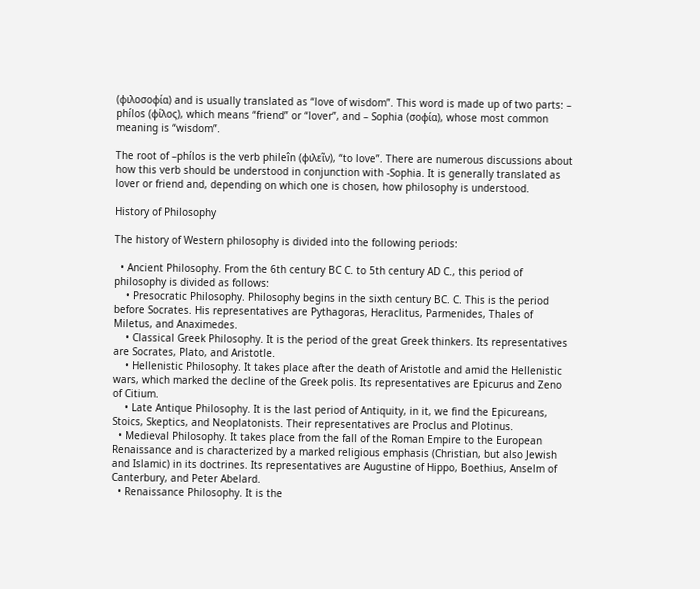(φιλοσοφία) and is usually translated as “love of wisdom”. This word is made up of two parts: – phílos (φίλος), which means “friend” or “lover”, and – Sophia (σοφία), whose most common meaning is “wisdom”.

The root of –phílos is the verb phileîn (φιλεῖν), “to love”. There are numerous discussions about how this verb should be understood in conjunction with -Sophia. It is generally translated as lover or friend and, depending on which one is chosen, how philosophy is understood.

History of Philosophy

The history of Western philosophy is divided into the following periods:

  • Ancient Philosophy. From the 6th century BC C. to 5th century AD C., this period of philosophy is divided as follows:
    • Presocratic Philosophy. Philosophy begins in the sixth century BC. C. This is the period before Socrates. His representatives are Pythagoras, Heraclitus, Parmenides, Thales of Miletus, and Anaximedes.
    • Classical Greek Philosophy. It is the period of the great Greek thinkers. Its representatives are Socrates, Plato, and Aristotle.
    • Hellenistic Philosophy. It takes place after the death of Aristotle and amid the Hellenistic wars, which marked the decline of the Greek polis. Its representatives are Epicurus and Zeno of Citium.
    • Late Antique Philosophy. It is the last period of Antiquity, in it, we find the Epicureans, Stoics, Skeptics, and Neoplatonists. Their representatives are Proclus and Plotinus.
  • Medieval Philosophy. It takes place from the fall of the Roman Empire to the European Renaissance and is characterized by a marked religious emphasis (Christian, but also Jewish and Islamic) in its doctrines. Its representatives are Augustine of Hippo, Boethius, Anselm of Canterbury, and Peter Abelard.
  • Renaissance Philosophy. It is the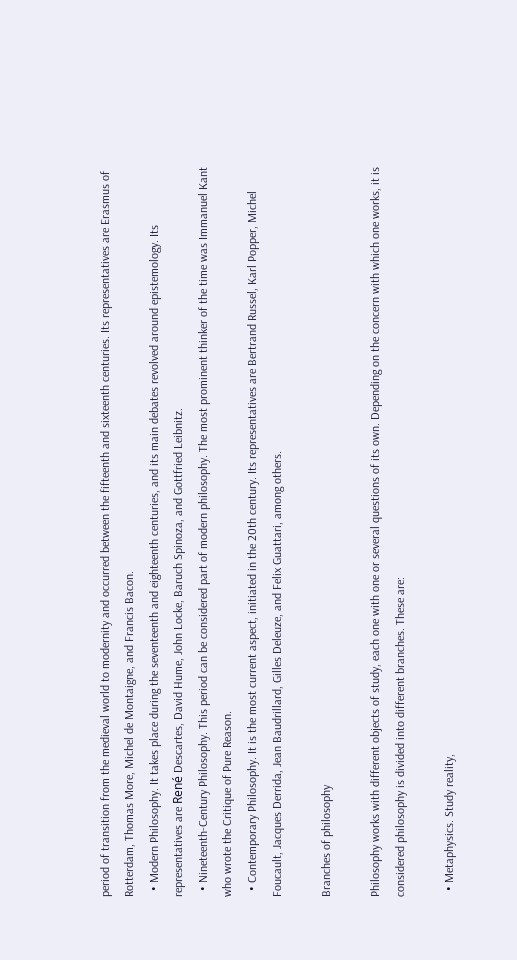period of transition from the medieval world to modernity and occurred between the fifteenth and sixteenth centuries. Its representatives are Erasmus of Rotterdam, Thomas More, Michel de Montaigne, and Francis Bacon.
  • Modern Philosophy. It takes place during the seventeenth and eighteenth centuries, and its main debates revolved around epistemology. Its representatives are René Descartes, David Hume, John Locke, Baruch Spinoza, and Gottfried Leibnitz.
  • Nineteenth-Century Philosophy. This period can be considered part of modern philosophy. The most prominent thinker of the time was Immanuel Kant who wrote the Critique of Pure Reason.
  • Contemporary Philosophy. It is the most current aspect, initiated in the 20th century. Its representatives are Bertrand Russel, Karl Popper, Michel Foucault, Jacques Derrida, Jean Baudrillard, Gilles Deleuze, and Felix Guattari, among others.

Branches of philosophy

Philosophy works with different objects of study, each one with one or several questions of its own. Depending on the concern with which one works, it is considered philosophy is divided into different branches. These are:

  • Metaphysics. Study reality,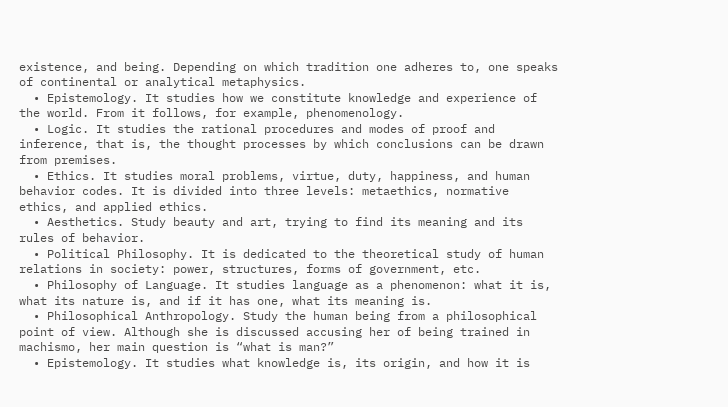existence, and being. Depending on which tradition one adheres to, one speaks of continental or analytical metaphysics.
  • Epistemology. It studies how we constitute knowledge and experience of the world. From it follows, for example, phenomenology.
  • Logic. It studies the rational procedures and modes of proof and inference, that is, the thought processes by which conclusions can be drawn from premises.
  • Ethics. It studies moral problems, virtue, duty, happiness, and human behavior codes. It is divided into three levels: metaethics, normative ethics, and applied ethics.
  • Aesthetics. Study beauty and art, trying to find its meaning and its rules of behavior.
  • Political Philosophy. It is dedicated to the theoretical study of human relations in society: power, structures, forms of government, etc.
  • Philosophy of Language. It studies language as a phenomenon: what it is, what its nature is, and if it has one, what its meaning is.
  • Philosophical Anthropology. Study the human being from a philosophical point of view. Although she is discussed accusing her of being trained in machismo, her main question is “what is man?”
  • Epistemology. It studies what knowledge is, its origin, and how it is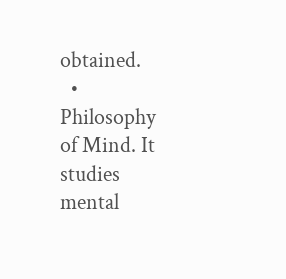obtained.
  • Philosophy of Mind. It studies mental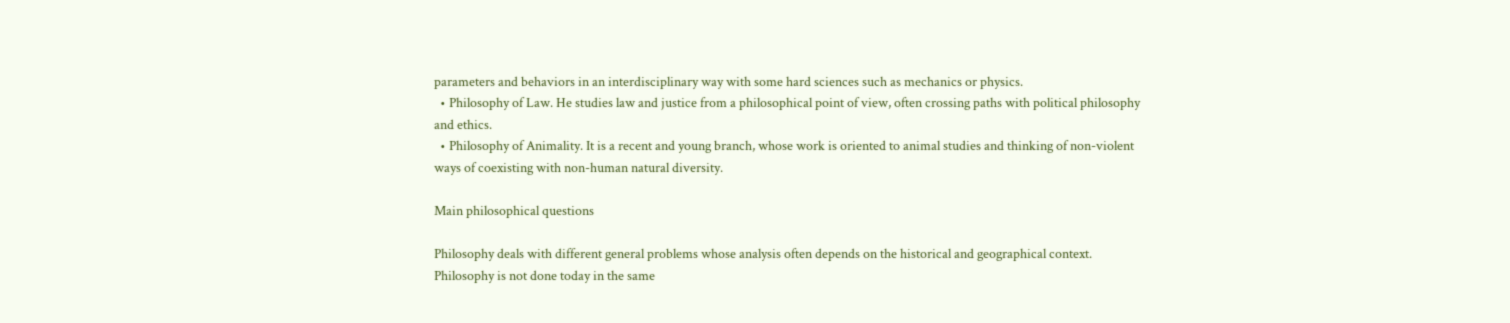parameters and behaviors in an interdisciplinary way with some hard sciences such as mechanics or physics.
  • Philosophy of Law. He studies law and justice from a philosophical point of view, often crossing paths with political philosophy and ethics.
  • Philosophy of Animality. It is a recent and young branch, whose work is oriented to animal studies and thinking of non-violent ways of coexisting with non-human natural diversity.

Main philosophical questions

Philosophy deals with different general problems whose analysis often depends on the historical and geographical context. Philosophy is not done today in the same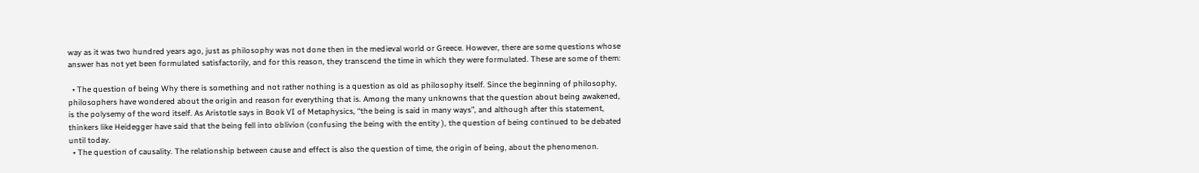way as it was two hundred years ago, just as philosophy was not done then in the medieval world or Greece. However, there are some questions whose answer has not yet been formulated satisfactorily, and for this reason, they transcend the time in which they were formulated. These are some of them:

  • The question of being Why there is something and not rather nothing is a question as old as philosophy itself. Since the beginning of philosophy, philosophers have wondered about the origin and reason for everything that is. Among the many unknowns that the question about being awakened, is the polysemy of the word itself. As Aristotle says in Book VI of Metaphysics, “the being is said in many ways”, and although after this statement, thinkers like Heidegger have said that the being fell into oblivion (confusing the being with the entity ), the question of being continued to be debated until today.
  • The question of causality. The relationship between cause and effect is also the question of time, the origin of being, about the phenomenon.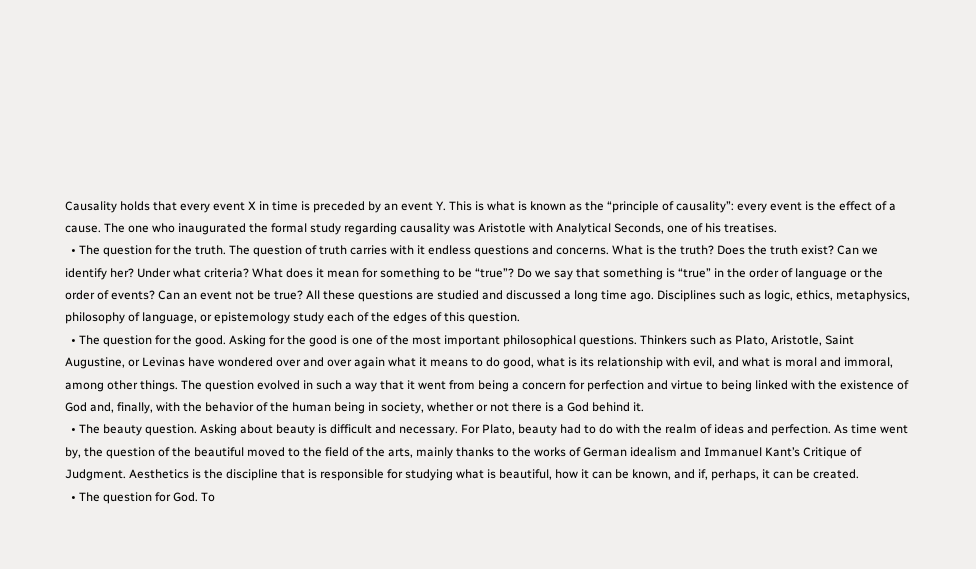Causality holds that every event X in time is preceded by an event Y. This is what is known as the “principle of causality”: every event is the effect of a cause. The one who inaugurated the formal study regarding causality was Aristotle with Analytical Seconds, one of his treatises.
  • The question for the truth. The question of truth carries with it endless questions and concerns. What is the truth? Does the truth exist? Can we identify her? Under what criteria? What does it mean for something to be “true”? Do we say that something is “true” in the order of language or the order of events? Can an event not be true? All these questions are studied and discussed a long time ago. Disciplines such as logic, ethics, metaphysics, philosophy of language, or epistemology study each of the edges of this question.
  • The question for the good. Asking for the good is one of the most important philosophical questions. Thinkers such as Plato, Aristotle, Saint Augustine, or Levinas have wondered over and over again what it means to do good, what is its relationship with evil, and what is moral and immoral, among other things. The question evolved in such a way that it went from being a concern for perfection and virtue to being linked with the existence of God and, finally, with the behavior of the human being in society, whether or not there is a God behind it.
  • The beauty question. Asking about beauty is difficult and necessary. For Plato, beauty had to do with the realm of ideas and perfection. As time went by, the question of the beautiful moved to the field of the arts, mainly thanks to the works of German idealism and Immanuel Kant’s Critique of Judgment. Aesthetics is the discipline that is responsible for studying what is beautiful, how it can be known, and if, perhaps, it can be created.
  • The question for God. To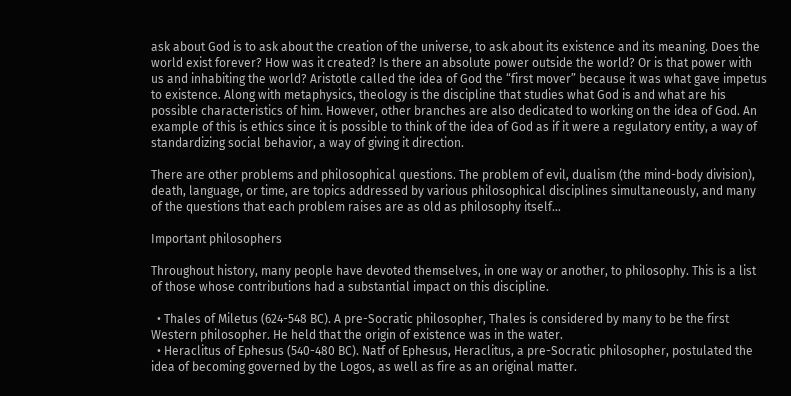ask about God is to ask about the creation of the universe, to ask about its existence and its meaning. Does the world exist forever? How was it created? Is there an absolute power outside the world? Or is that power with us and inhabiting the world? Aristotle called the idea of God the “first mover” because it was what gave impetus to existence. Along with metaphysics, theology is the discipline that studies what God is and what are his possible characteristics of him. However, other branches are also dedicated to working on the idea of God. An example of this is ethics since it is possible to think of the idea of God as if it were a regulatory entity, a way of standardizing social behavior, a way of giving it direction.

There are other problems and philosophical questions. The problem of evil, dualism (the mind-body division), death, language, or time, are topics addressed by various philosophical disciplines simultaneously, and many of the questions that each problem raises are as old as philosophy itself…

Important philosophers

Throughout history, many people have devoted themselves, in one way or another, to philosophy. This is a list of those whose contributions had a substantial impact on this discipline.

  • Thales of Miletus (624-548 BC). A pre-Socratic philosopher, Thales is considered by many to be the first Western philosopher. He held that the origin of existence was in the water.
  • Heraclitus of Ephesus (540-480 BC). Natf of Ephesus, Heraclitus, a pre-Socratic philosopher, postulated the idea of becoming governed by the Logos, as well as fire as an original matter.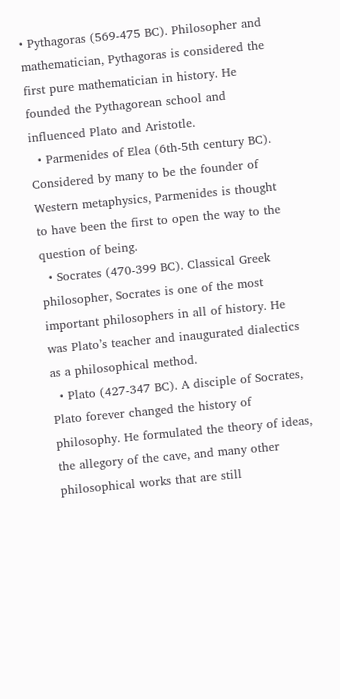• Pythagoras (569-475 BC). Philosopher and mathematician, Pythagoras is considered the first pure mathematician in history. He founded the Pythagorean school and influenced Plato and Aristotle.
  • Parmenides of Elea (6th-5th century BC). Considered by many to be the founder of Western metaphysics, Parmenides is thought to have been the first to open the way to the question of being.
  • Socrates (470-399 BC). Classical Greek philosopher, Socrates is one of the most important philosophers in all of history. He was Plato’s teacher and inaugurated dialectics as a philosophical method.
  • Plato (427-347 BC). A disciple of Socrates, Plato forever changed the history of philosophy. He formulated the theory of ideas, the allegory of the cave, and many other philosophical works that are still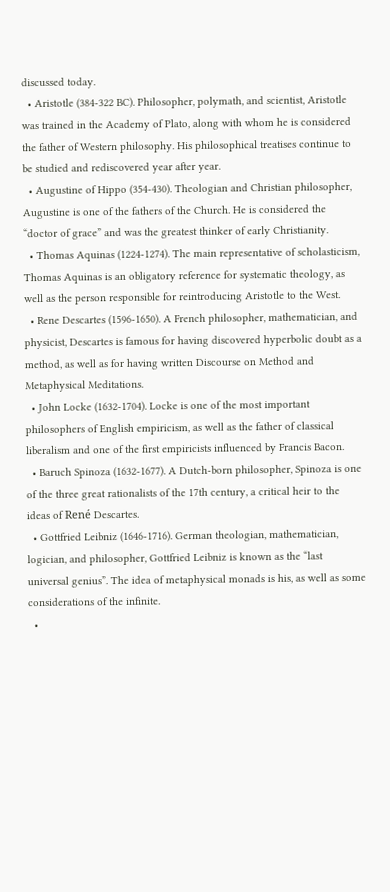discussed today.
  • Aristotle (384-322 BC). Philosopher, polymath, and scientist, Aristotle was trained in the Academy of Plato, along with whom he is considered the father of Western philosophy. His philosophical treatises continue to be studied and rediscovered year after year.
  • Augustine of Hippo (354-430). Theologian and Christian philosopher, Augustine is one of the fathers of the Church. He is considered the “doctor of grace” and was the greatest thinker of early Christianity.
  • Thomas Aquinas (1224-1274). The main representative of scholasticism, Thomas Aquinas is an obligatory reference for systematic theology, as well as the person responsible for reintroducing Aristotle to the West.
  • Rene Descartes (1596-1650). A French philosopher, mathematician, and physicist, Descartes is famous for having discovered hyperbolic doubt as a method, as well as for having written Discourse on Method and Metaphysical Meditations.
  • John Locke (1632-1704). Locke is one of the most important philosophers of English empiricism, as well as the father of classical liberalism and one of the first empiricists influenced by Francis Bacon.
  • Baruch Spinoza (1632-1677). A Dutch-born philosopher, Spinoza is one of the three great rationalists of the 17th century, a critical heir to the ideas of René Descartes.
  • Gottfried Leibniz (1646-1716). German theologian, mathematician, logician, and philosopher, Gottfried Leibniz is known as the “last universal genius”. The idea of metaphysical monads is his, as well as some considerations of the infinite.
  •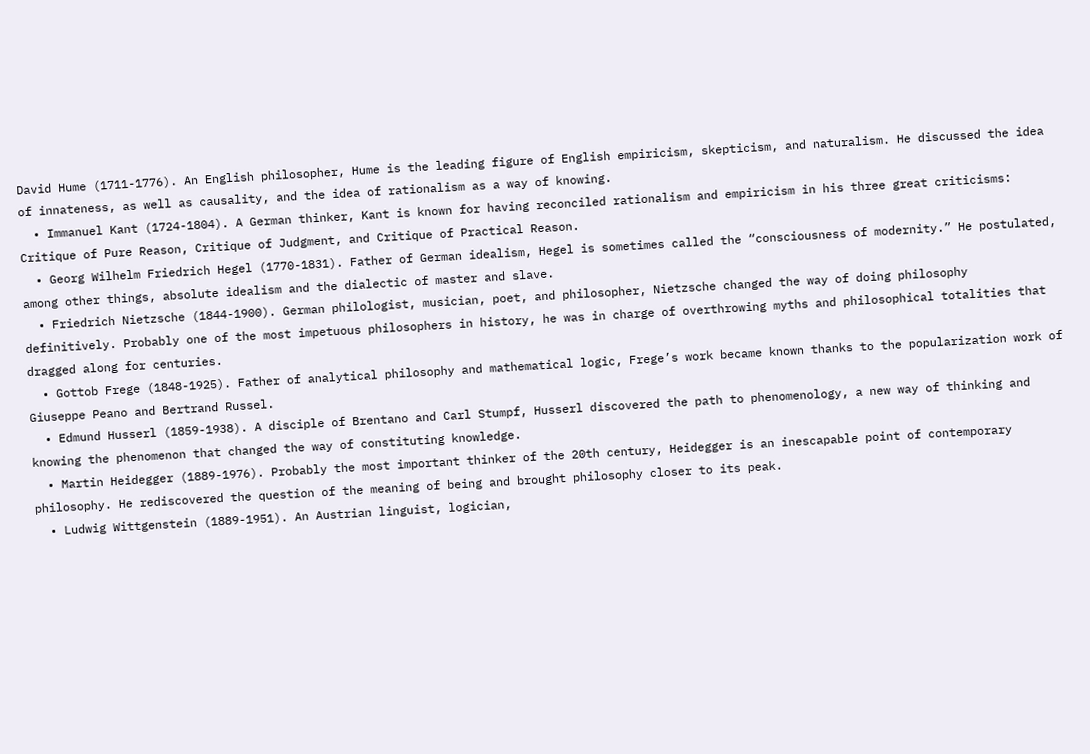David Hume (1711-1776). An English philosopher, Hume is the leading figure of English empiricism, skepticism, and naturalism. He discussed the idea of innateness, as well as causality, and the idea of rationalism as a way of knowing.
  • Immanuel Kant (1724-1804). A German thinker, Kant is known for having reconciled rationalism and empiricism in his three great criticisms: Critique of Pure Reason, Critique of Judgment, and Critique of Practical Reason.
  • Georg Wilhelm Friedrich Hegel (1770-1831). Father of German idealism, Hegel is sometimes called the “consciousness of modernity.” He postulated, among other things, absolute idealism and the dialectic of master and slave.
  • Friedrich Nietzsche (1844-1900). German philologist, musician, poet, and philosopher, Nietzsche changed the way of doing philosophy definitively. Probably one of the most impetuous philosophers in history, he was in charge of overthrowing myths and philosophical totalities that dragged along for centuries.
  • Gottob Frege (1848-1925). Father of analytical philosophy and mathematical logic, Frege’s work became known thanks to the popularization work of Giuseppe Peano and Bertrand Russel.
  • Edmund Husserl (1859-1938). A disciple of Brentano and Carl Stumpf, Husserl discovered the path to phenomenology, a new way of thinking and knowing the phenomenon that changed the way of constituting knowledge.
  • Martin Heidegger (1889-1976). Probably the most important thinker of the 20th century, Heidegger is an inescapable point of contemporary philosophy. He rediscovered the question of the meaning of being and brought philosophy closer to its peak.
  • Ludwig Wittgenstein (1889-1951). An Austrian linguist, logician,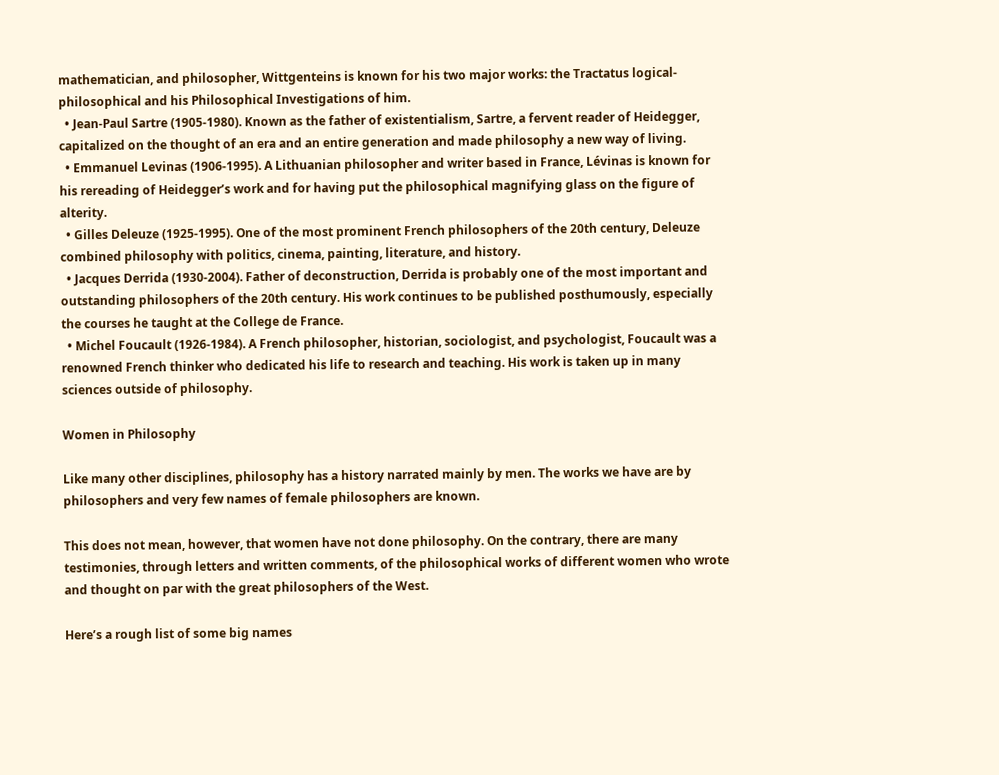mathematician, and philosopher, Wittgenteins is known for his two major works: the Tractatus logical-philosophical and his Philosophical Investigations of him.
  • Jean-Paul Sartre (1905-1980). Known as the father of existentialism, Sartre, a fervent reader of Heidegger, capitalized on the thought of an era and an entire generation and made philosophy a new way of living.
  • Emmanuel Levinas (1906-1995). A Lithuanian philosopher and writer based in France, Lévinas is known for his rereading of Heidegger’s work and for having put the philosophical magnifying glass on the figure of alterity.
  • Gilles Deleuze (1925-1995). One of the most prominent French philosophers of the 20th century, Deleuze combined philosophy with politics, cinema, painting, literature, and history.
  • Jacques Derrida (1930-2004). Father of deconstruction, Derrida is probably one of the most important and outstanding philosophers of the 20th century. His work continues to be published posthumously, especially the courses he taught at the College de France.
  • Michel Foucault (1926-1984). A French philosopher, historian, sociologist, and psychologist, Foucault was a renowned French thinker who dedicated his life to research and teaching. His work is taken up in many sciences outside of philosophy.

Women in Philosophy

Like many other disciplines, philosophy has a history narrated mainly by men. The works we have are by philosophers and very few names of female philosophers are known.

This does not mean, however, that women have not done philosophy. On the contrary, there are many testimonies, through letters and written comments, of the philosophical works of different women who wrote and thought on par with the great philosophers of the West.

Here’s a rough list of some big names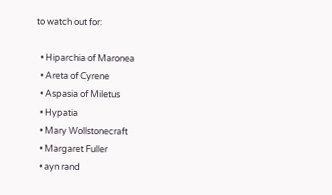to watch out for:

  • Hiparchia of Maronea
  • Areta of Cyrene
  • Aspasia of Miletus
  • Hypatia
  • Mary Wollstonecraft
  • Margaret Fuller
  • ayn rand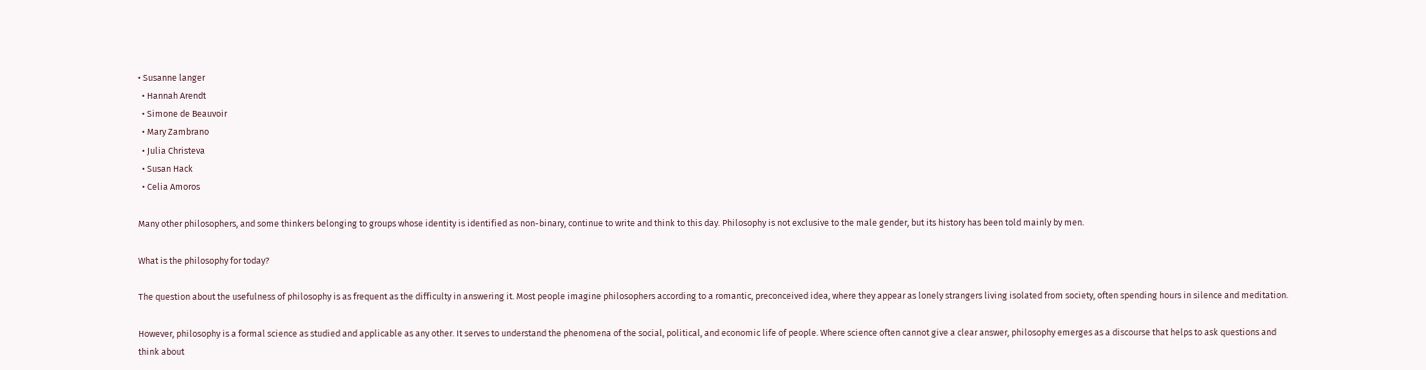• Susanne langer
  • Hannah Arendt
  • Simone de Beauvoir
  • Mary Zambrano
  • Julia Christeva
  • Susan Hack
  • Celia Amoros

Many other philosophers, and some thinkers belonging to groups whose identity is identified as non-binary, continue to write and think to this day. Philosophy is not exclusive to the male gender, but its history has been told mainly by men.

What is the philosophy for today?

The question about the usefulness of philosophy is as frequent as the difficulty in answering it. Most people imagine philosophers according to a romantic, preconceived idea, where they appear as lonely strangers living isolated from society, often spending hours in silence and meditation.

However, philosophy is a formal science as studied and applicable as any other. It serves to understand the phenomena of the social, political, and economic life of people. Where science often cannot give a clear answer, philosophy emerges as a discourse that helps to ask questions and think about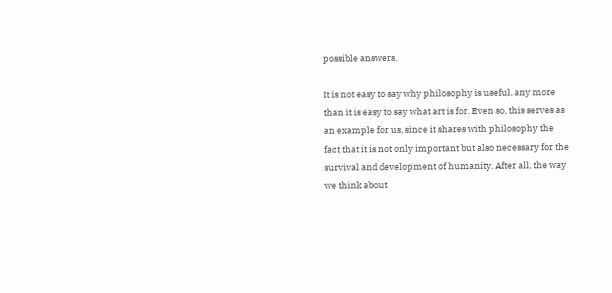possible answers.

It is not easy to say why philosophy is useful, any more than it is easy to say what art is for. Even so, this serves as an example for us, since it shares with philosophy the fact that it is not only important but also necessary for the survival and development of humanity. After all, the way we think about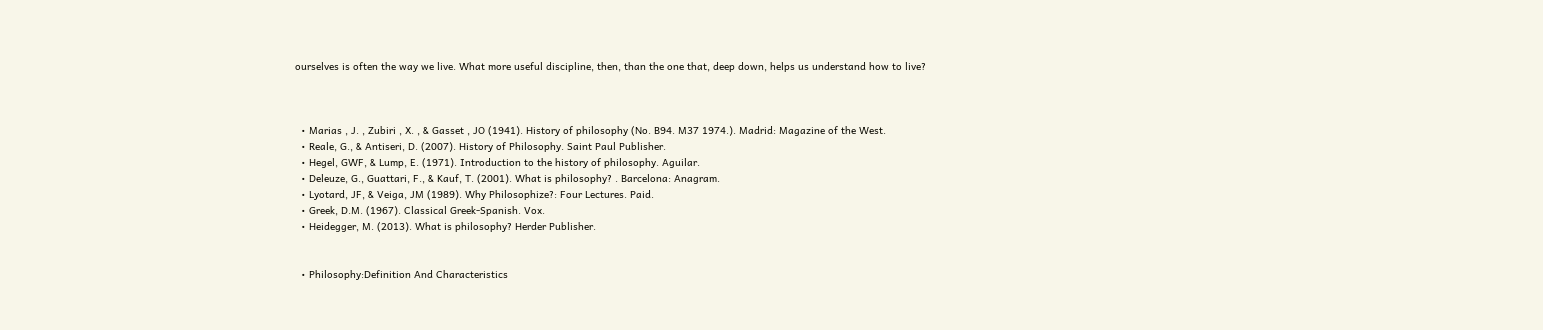ourselves is often the way we live. What more useful discipline, then, than the one that, deep down, helps us understand how to live?



  • Marias , J. , Zubiri , X. , & Gasset , JO (1941). History of philosophy (No. B94. M37 1974.). Madrid: Magazine of the West.
  • Reale, G., & Antiseri, D. (2007). History of Philosophy. Saint Paul Publisher.
  • Hegel, GWF, & Lump, E. (1971). Introduction to the history of philosophy. Aguilar.
  • Deleuze, G., Guattari, F., & Kauf, T. (2001). What is philosophy? . Barcelona: Anagram.
  • Lyotard, JF, & Veiga, JM (1989). Why Philosophize?: Four Lectures. Paid.
  • Greek, D.M. (1967). Classical Greek-Spanish. Vox.
  • Heidegger, M. (2013). What is philosophy? Herder Publisher.


  • Philosophy:Definition And Characteristics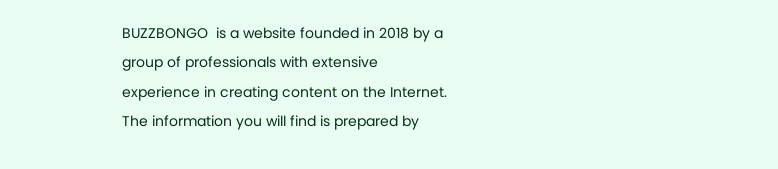BUZZBONGO  is a website founded in 2018 by a group of professionals with extensive experience in creating content on the Internet. The information you will find is prepared by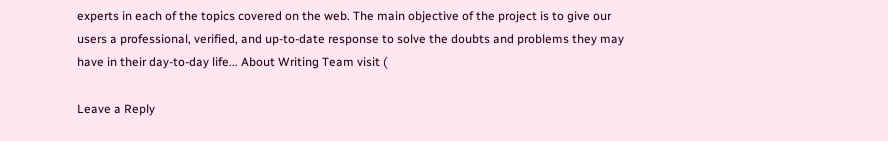experts in each of the topics covered on the web. The main objective of the project is to give our users a professional, verified, and up-to-date response to solve the doubts and problems they may have in their day-to-day life... About Writing Team visit (

Leave a Reply